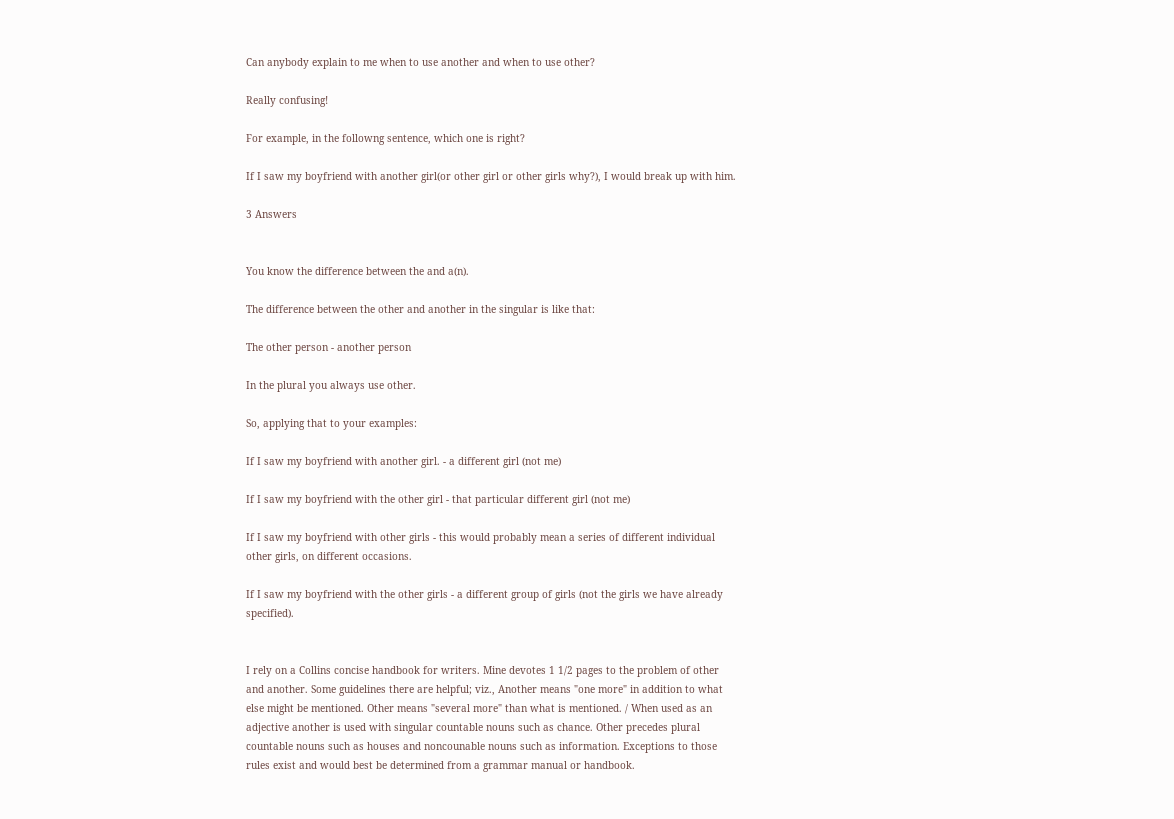Can anybody explain to me when to use another and when to use other?

Really confusing!

For example, in the followng sentence, which one is right?

If I saw my boyfriend with another girl(or other girl or other girls why?), I would break up with him.

3 Answers


You know the difference between the and a(n).

The difference between the other and another in the singular is like that:

The other person - another person

In the plural you always use other.

So, applying that to your examples:

If I saw my boyfriend with another girl. - a different girl (not me)

If I saw my boyfriend with the other girl - that particular different girl (not me)

If I saw my boyfriend with other girls - this would probably mean a series of different individual other girls, on different occasions.

If I saw my boyfriend with the other girls - a different group of girls (not the girls we have already specified).


I rely on a Collins concise handbook for writers. Mine devotes 1 1/2 pages to the problem of other and another. Some guidelines there are helpful; viz., Another means "one more" in addition to what else might be mentioned. Other means "several more" than what is mentioned. / When used as an adjective another is used with singular countable nouns such as chance. Other precedes plural countable nouns such as houses and noncounable nouns such as information. Exceptions to those rules exist and would best be determined from a grammar manual or handbook.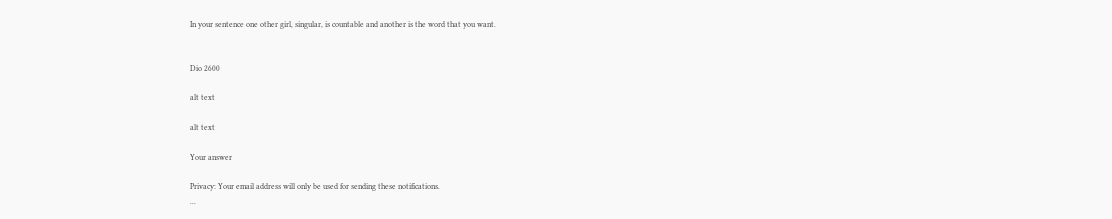In your sentence one other girl, singular, is countable and another is the word that you want.


Dio 2600

alt text

alt text

Your answer

Privacy: Your email address will only be used for sending these notifications.
...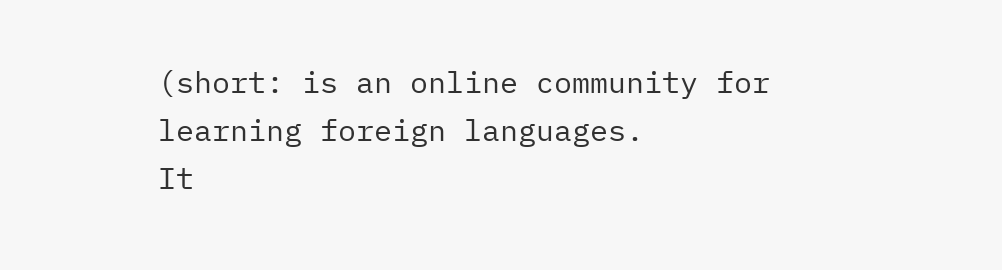(short: is an online community for learning foreign languages.
It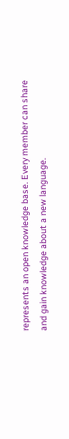represents an open knowledge base. Every member can share and gain knowledge about a new language.